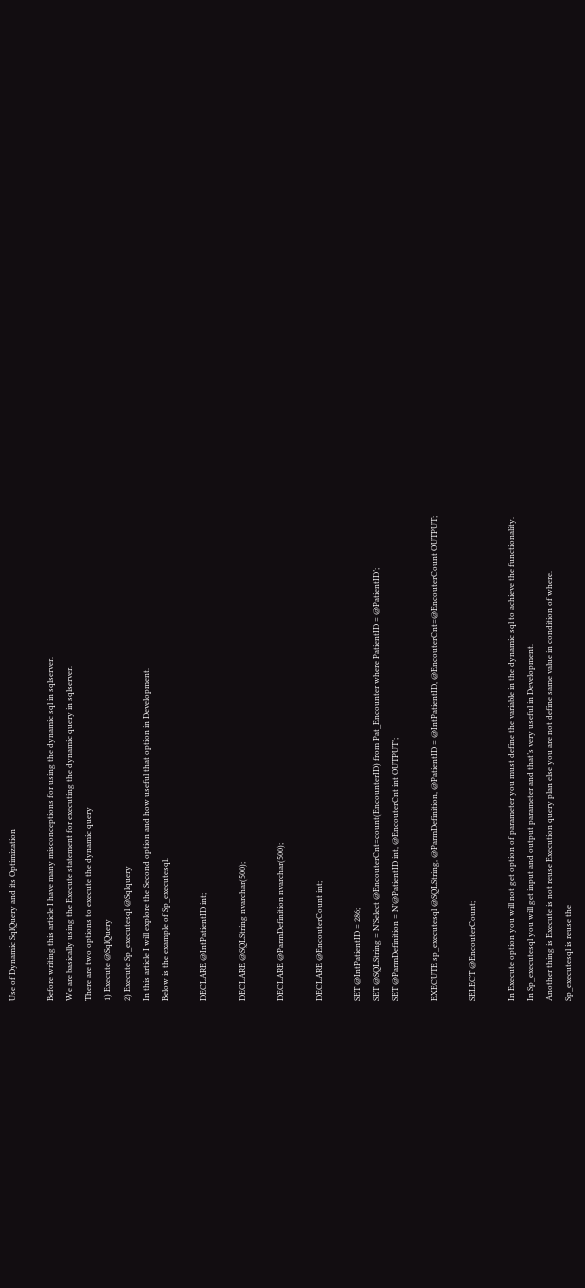Use of Dynamic SqlQuery and its Optimization

Before writing this article I have many misconceptions for using the dynamic sql in sqlserver.
We are basically using the Execute statement for executing the dynamic query in sqlserver.
There are two options to execute the dynamic query
1) Execute @SqlQuery
2) Execute Sp_executesql @Sqlquery
In this article I will explore the Second option and how useful that option in Development.
Below is the example of Sp_executesql.

DECLARE @IntPatientID int;

DECLARE @SQLString nvarchar(500);

DECLARE @ParmDefinition nvarchar(500);

DECLARE @EncouterCount int;

SET @IntPatientID = 286;
SET @SQLString = N’Select @EncouterCnt=count(EncounterID) from Pat_Encounter where PatientID = @PatientID’;
SET @ParmDefinition = N’@PatientID int, @EncouterCnt int OUTPUT’;

EXECUTE sp_executesql @SQLString, @ParmDefinition, @PatientID = @IntPatientID, @EncouterCnt=@EncouterCount OUTPUT;

SELECT @EncouterCount;

In Execute option you will not get option of parameter you must define the variable in the dynamic sql to achieve the functionality.
In Sp_executesql you will get input and output parameter and that’s very useful in Development.
Another thing is Execute is not reuse Execution query plan else you are not define same value in condition of where.
Sp_executesql is reuse the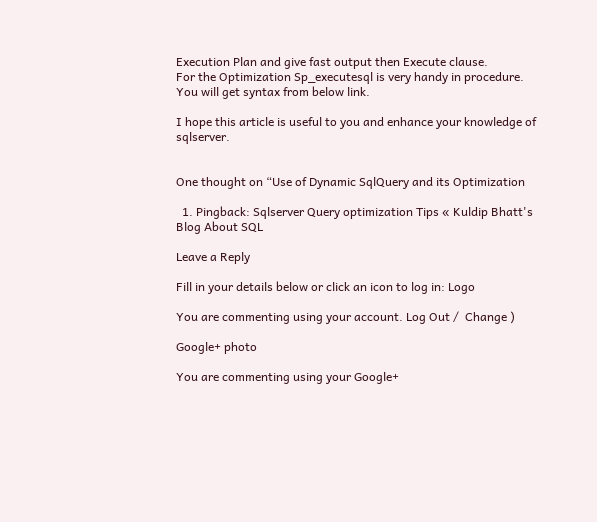Execution Plan and give fast output then Execute clause.
For the Optimization Sp_executesql is very handy in procedure.
You will get syntax from below link.

I hope this article is useful to you and enhance your knowledge of sqlserver.


One thought on “Use of Dynamic SqlQuery and its Optimization

  1. Pingback: Sqlserver Query optimization Tips « Kuldip Bhatt's Blog About SQL

Leave a Reply

Fill in your details below or click an icon to log in: Logo

You are commenting using your account. Log Out /  Change )

Google+ photo

You are commenting using your Google+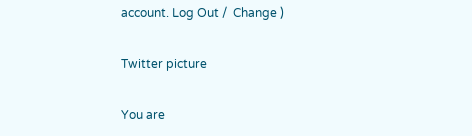account. Log Out /  Change )

Twitter picture

You are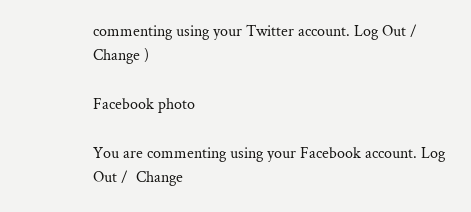commenting using your Twitter account. Log Out /  Change )

Facebook photo

You are commenting using your Facebook account. Log Out /  Change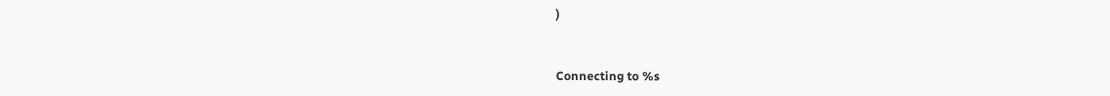)


Connecting to %s